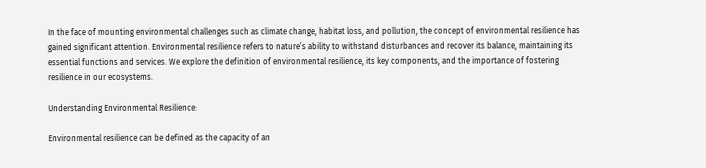In the face of mounting environmental challenges such as climate change, habitat loss, and pollution, the concept of environmental resilience has gained significant attention. Environmental resilience refers to nature’s ability to withstand disturbances and recover its balance, maintaining its essential functions and services. We explore the definition of environmental resilience, its key components, and the importance of fostering resilience in our ecosystems.

Understanding Environmental Resilience:

Environmental resilience can be defined as the capacity of an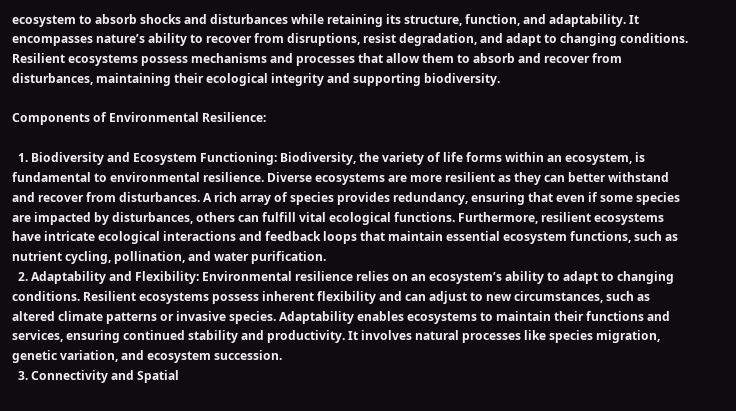ecosystem to absorb shocks and disturbances while retaining its structure, function, and adaptability. It encompasses nature’s ability to recover from disruptions, resist degradation, and adapt to changing conditions. Resilient ecosystems possess mechanisms and processes that allow them to absorb and recover from disturbances, maintaining their ecological integrity and supporting biodiversity.

Components of Environmental Resilience:

  1. Biodiversity and Ecosystem Functioning: Biodiversity, the variety of life forms within an ecosystem, is fundamental to environmental resilience. Diverse ecosystems are more resilient as they can better withstand and recover from disturbances. A rich array of species provides redundancy, ensuring that even if some species are impacted by disturbances, others can fulfill vital ecological functions. Furthermore, resilient ecosystems have intricate ecological interactions and feedback loops that maintain essential ecosystem functions, such as nutrient cycling, pollination, and water purification.
  2. Adaptability and Flexibility: Environmental resilience relies on an ecosystem’s ability to adapt to changing conditions. Resilient ecosystems possess inherent flexibility and can adjust to new circumstances, such as altered climate patterns or invasive species. Adaptability enables ecosystems to maintain their functions and services, ensuring continued stability and productivity. It involves natural processes like species migration, genetic variation, and ecosystem succession.
  3. Connectivity and Spatial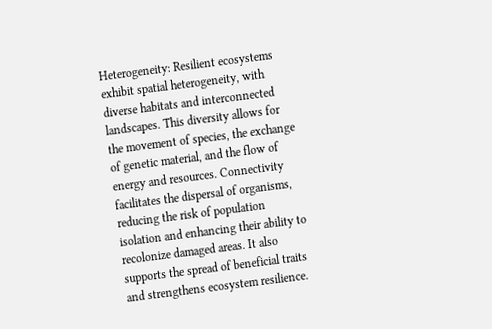Heterogeneity: Resilient ecosystems exhibit spatial heterogeneity, with diverse habitats and interconnected landscapes. This diversity allows for the movement of species, the exchange of genetic material, and the flow of energy and resources. Connectivity facilitates the dispersal of organisms, reducing the risk of population isolation and enhancing their ability to recolonize damaged areas. It also supports the spread of beneficial traits and strengthens ecosystem resilience.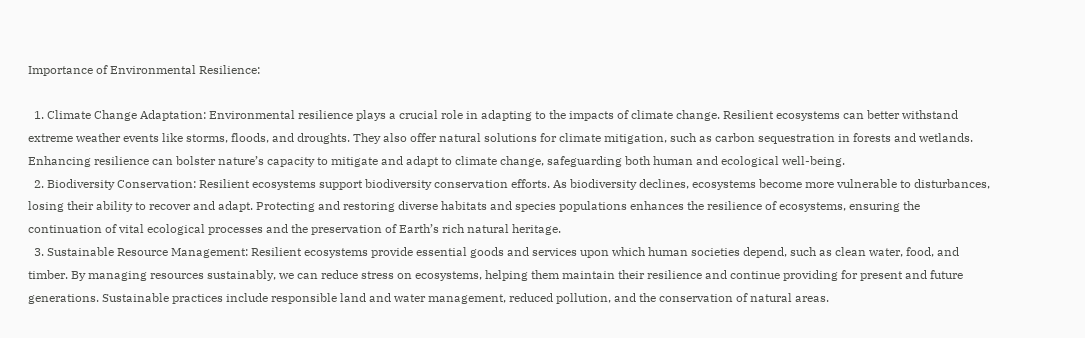Importance of Environmental Resilience:

  1. Climate Change Adaptation: Environmental resilience plays a crucial role in adapting to the impacts of climate change. Resilient ecosystems can better withstand extreme weather events like storms, floods, and droughts. They also offer natural solutions for climate mitigation, such as carbon sequestration in forests and wetlands. Enhancing resilience can bolster nature’s capacity to mitigate and adapt to climate change, safeguarding both human and ecological well-being.
  2. Biodiversity Conservation: Resilient ecosystems support biodiversity conservation efforts. As biodiversity declines, ecosystems become more vulnerable to disturbances, losing their ability to recover and adapt. Protecting and restoring diverse habitats and species populations enhances the resilience of ecosystems, ensuring the continuation of vital ecological processes and the preservation of Earth’s rich natural heritage.
  3. Sustainable Resource Management: Resilient ecosystems provide essential goods and services upon which human societies depend, such as clean water, food, and timber. By managing resources sustainably, we can reduce stress on ecosystems, helping them maintain their resilience and continue providing for present and future generations. Sustainable practices include responsible land and water management, reduced pollution, and the conservation of natural areas.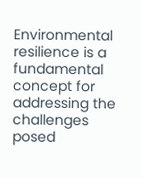Environmental resilience is a fundamental concept for addressing the challenges posed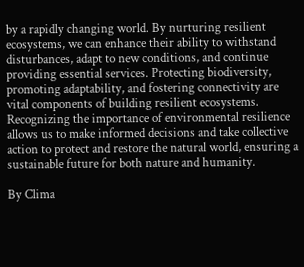by a rapidly changing world. By nurturing resilient ecosystems, we can enhance their ability to withstand disturbances, adapt to new conditions, and continue providing essential services. Protecting biodiversity, promoting adaptability, and fostering connectivity are vital components of building resilient ecosystems. Recognizing the importance of environmental resilience allows us to make informed decisions and take collective action to protect and restore the natural world, ensuring a sustainable future for both nature and humanity.

By Clima